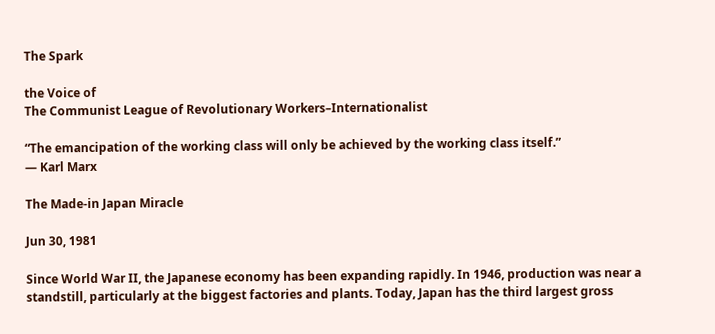The Spark

the Voice of
The Communist League of Revolutionary Workers–Internationalist

“The emancipation of the working class will only be achieved by the working class itself.”
— Karl Marx

The Made-in Japan Miracle

Jun 30, 1981

Since World War II, the Japanese economy has been expanding rapidly. In 1946, production was near a standstill, particularly at the biggest factories and plants. Today, Japan has the third largest gross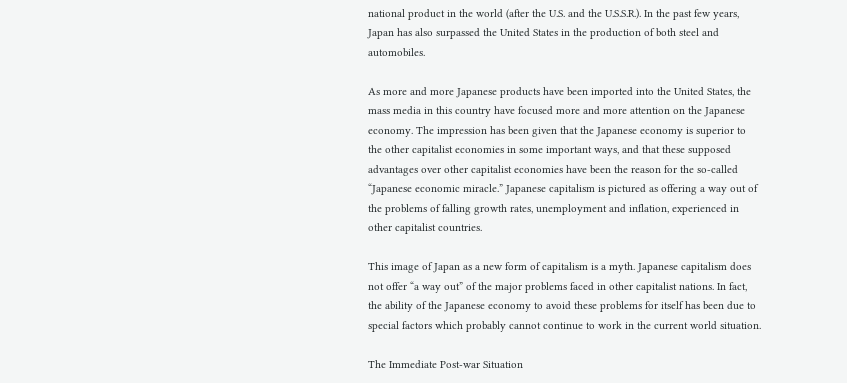national product in the world (after the U.S. and the U.S.S.R.). In the past few years, Japan has also surpassed the United States in the production of both steel and automobiles.

As more and more Japanese products have been imported into the United States, the mass media in this country have focused more and more attention on the Japanese economy. The impression has been given that the Japanese economy is superior to the other capitalist economies in some important ways, and that these supposed advantages over other capitalist economies have been the reason for the so-called “Japanese economic miracle.” Japanese capitalism is pictured as offering a way out of the problems of falling growth rates, unemployment and inflation, experienced in other capitalist countries.

This image of Japan as a new form of capitalism is a myth. Japanese capitalism does not offer “a way out” of the major problems faced in other capitalist nations. In fact, the ability of the Japanese economy to avoid these problems for itself has been due to special factors which probably cannot continue to work in the current world situation.

The Immediate Post-war Situation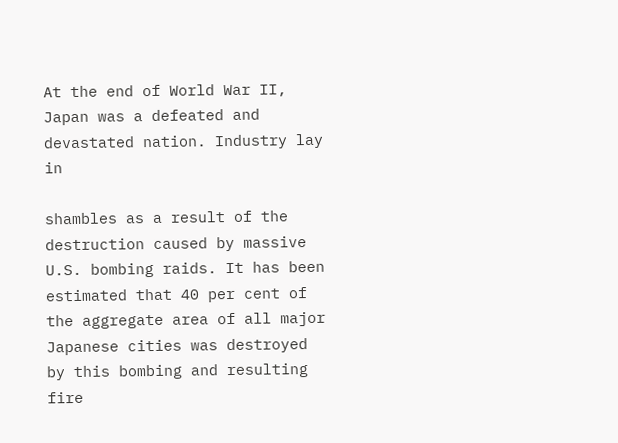At the end of World War II, Japan was a defeated and devastated nation. Industry lay in

shambles as a result of the destruction caused by massive U.S. bombing raids. It has been estimated that 40 per cent of the aggregate area of all major Japanese cities was destroyed by this bombing and resulting fire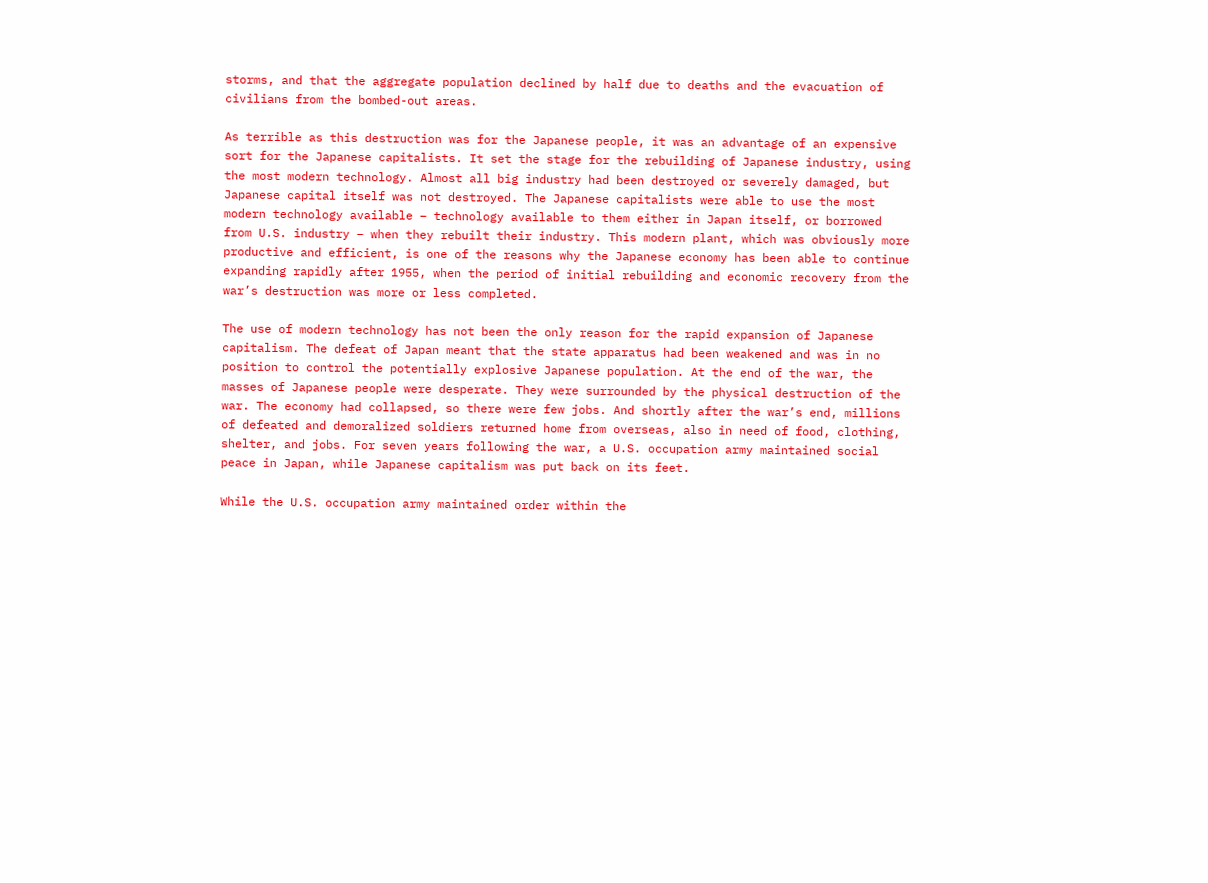storms, and that the aggregate population declined by half due to deaths and the evacuation of civilians from the bombed-out areas.

As terrible as this destruction was for the Japanese people, it was an advantage of an expensive sort for the Japanese capitalists. It set the stage for the rebuilding of Japanese industry, using the most modern technology. Almost all big industry had been destroyed or severely damaged, but Japanese capital itself was not destroyed. The Japanese capitalists were able to use the most modern technology available – technology available to them either in Japan itself, or borrowed from U.S. industry – when they rebuilt their industry. This modern plant, which was obviously more productive and efficient, is one of the reasons why the Japanese economy has been able to continue expanding rapidly after 1955, when the period of initial rebuilding and economic recovery from the war’s destruction was more or less completed.

The use of modern technology has not been the only reason for the rapid expansion of Japanese capitalism. The defeat of Japan meant that the state apparatus had been weakened and was in no position to control the potentially explosive Japanese population. At the end of the war, the masses of Japanese people were desperate. They were surrounded by the physical destruction of the war. The economy had collapsed, so there were few jobs. And shortly after the war’s end, millions of defeated and demoralized soldiers returned home from overseas, also in need of food, clothing, shelter, and jobs. For seven years following the war, a U.S. occupation army maintained social peace in Japan, while Japanese capitalism was put back on its feet.

While the U.S. occupation army maintained order within the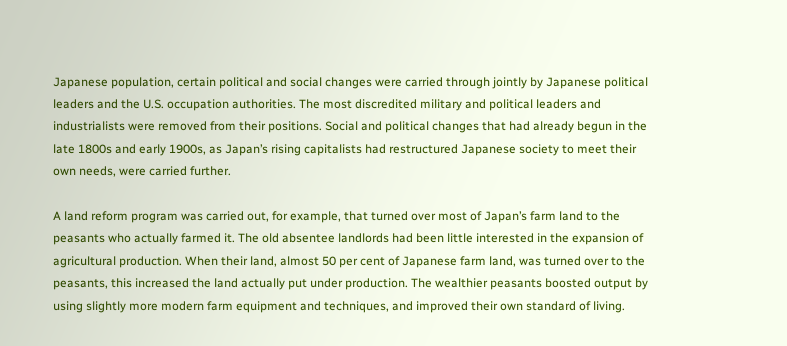Japanese population, certain political and social changes were carried through jointly by Japanese political leaders and the U.S. occupation authorities. The most discredited military and political leaders and industrialists were removed from their positions. Social and political changes that had already begun in the late 1800s and early 1900s, as Japan’s rising capitalists had restructured Japanese society to meet their own needs, were carried further.

A land reform program was carried out, for example, that turned over most of Japan’s farm land to the peasants who actually farmed it. The old absentee landlords had been little interested in the expansion of agricultural production. When their land, almost 50 per cent of Japanese farm land, was turned over to the peasants, this increased the land actually put under production. The wealthier peasants boosted output by using slightly more modern farm equipment and techniques, and improved their own standard of living.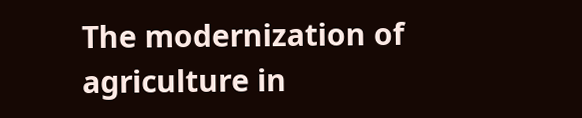The modernization of agriculture in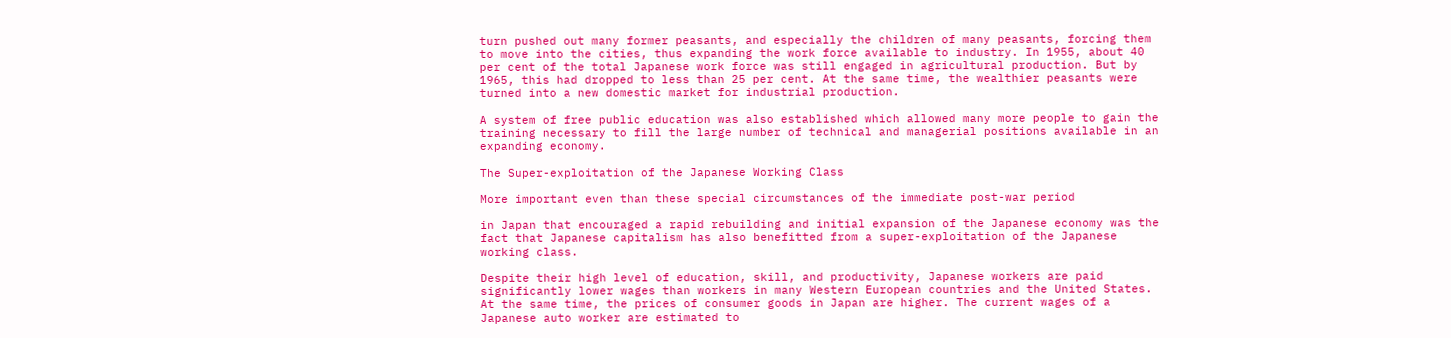turn pushed out many former peasants, and especially the children of many peasants, forcing them to move into the cities, thus expanding the work force available to industry. In 1955, about 40 per cent of the total Japanese work force was still engaged in agricultural production. But by 1965, this had dropped to less than 25 per cent. At the same time, the wealthier peasants were turned into a new domestic market for industrial production.

A system of free public education was also established which allowed many more people to gain the training necessary to fill the large number of technical and managerial positions available in an expanding economy.

The Super-exploitation of the Japanese Working Class

More important even than these special circumstances of the immediate post-war period

in Japan that encouraged a rapid rebuilding and initial expansion of the Japanese economy was the fact that Japanese capitalism has also benefitted from a super-exploitation of the Japanese working class.

Despite their high level of education, skill, and productivity, Japanese workers are paid significantly lower wages than workers in many Western European countries and the United States. At the same time, the prices of consumer goods in Japan are higher. The current wages of a Japanese auto worker are estimated to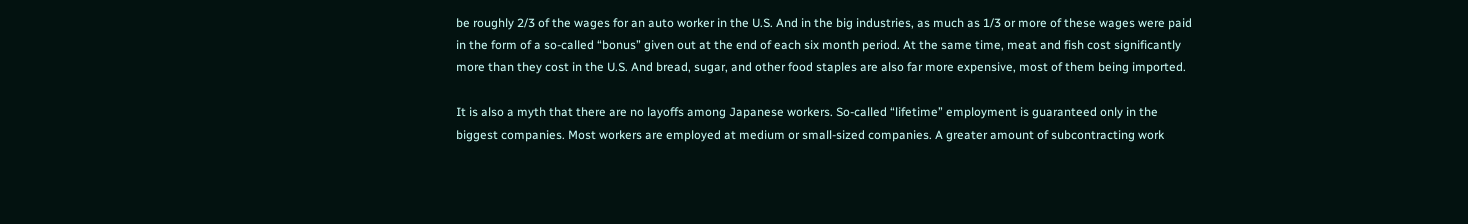be roughly 2/3 of the wages for an auto worker in the U.S. And in the big industries, as much as 1/3 or more of these wages were paid in the form of a so-called “bonus” given out at the end of each six month period. At the same time, meat and fish cost significantly more than they cost in the U.S. And bread, sugar, and other food staples are also far more expensive, most of them being imported.

It is also a myth that there are no layoffs among Japanese workers. So-called “lifetime” employment is guaranteed only in the biggest companies. Most workers are employed at medium or small-sized companies. A greater amount of subcontracting work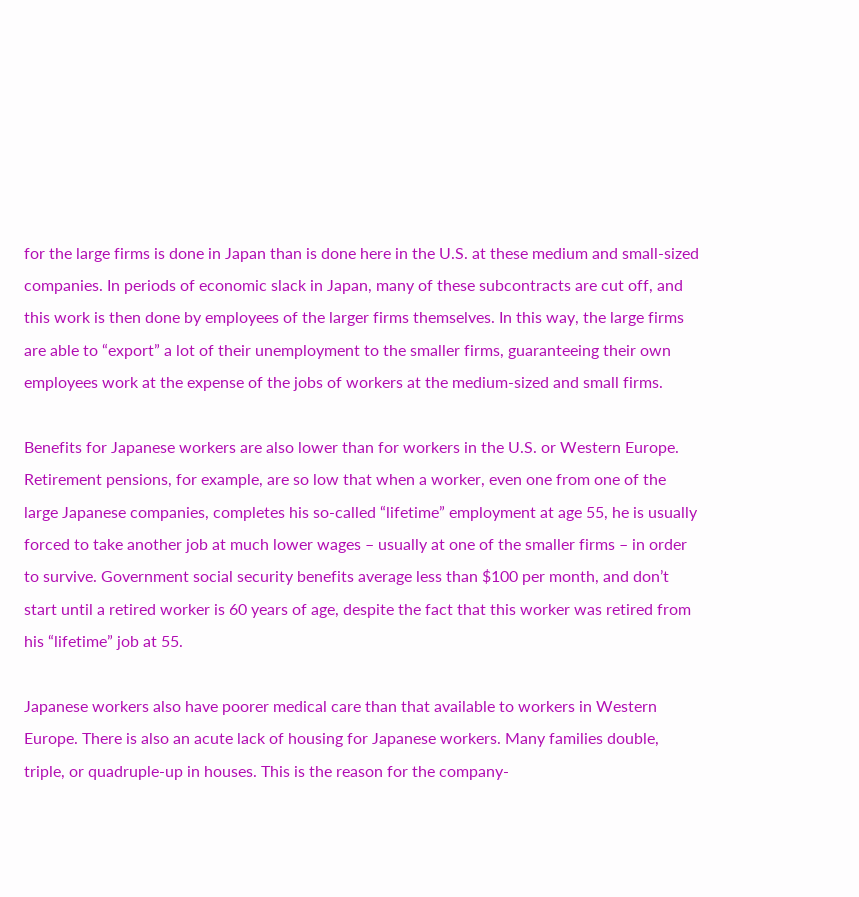for the large firms is done in Japan than is done here in the U.S. at these medium and small-sized companies. In periods of economic slack in Japan, many of these subcontracts are cut off, and this work is then done by employees of the larger firms themselves. In this way, the large firms are able to “export” a lot of their unemployment to the smaller firms, guaranteeing their own employees work at the expense of the jobs of workers at the medium-sized and small firms.

Benefits for Japanese workers are also lower than for workers in the U.S. or Western Europe. Retirement pensions, for example, are so low that when a worker, even one from one of the large Japanese companies, completes his so-called “lifetime” employment at age 55, he is usually forced to take another job at much lower wages – usually at one of the smaller firms – in order to survive. Government social security benefits average less than $100 per month, and don’t start until a retired worker is 60 years of age, despite the fact that this worker was retired from his “lifetime” job at 55.

Japanese workers also have poorer medical care than that available to workers in Western Europe. There is also an acute lack of housing for Japanese workers. Many families double, triple, or quadruple-up in houses. This is the reason for the company-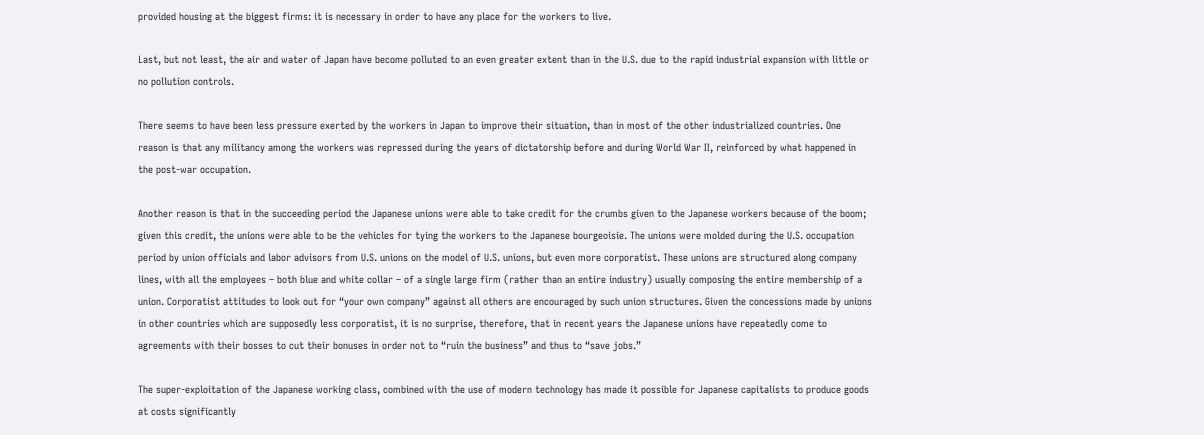provided housing at the biggest firms: it is necessary in order to have any place for the workers to live.

Last, but not least, the air and water of Japan have become polluted to an even greater extent than in the U.S. due to the rapid industrial expansion with little or no pollution controls.

There seems to have been less pressure exerted by the workers in Japan to improve their situation, than in most of the other industrialized countries. One reason is that any militancy among the workers was repressed during the years of dictatorship before and during World War II, reinforced by what happened in the post-war occupation.

Another reason is that in the succeeding period the Japanese unions were able to take credit for the crumbs given to the Japanese workers because of the boom; given this credit, the unions were able to be the vehicles for tying the workers to the Japanese bourgeoisie. The unions were molded during the U.S. occupation period by union officials and labor advisors from U.S. unions on the model of U.S. unions, but even more corporatist. These unions are structured along company lines, with all the employees – both blue and white collar – of a single large firm (rather than an entire industry) usually composing the entire membership of a union. Corporatist attitudes to look out for “your own company” against all others are encouraged by such union structures. Given the concessions made by unions in other countries which are supposedly less corporatist, it is no surprise, therefore, that in recent years the Japanese unions have repeatedly come to agreements with their bosses to cut their bonuses in order not to “ruin the business” and thus to “save jobs.”

The super-exploitation of the Japanese working class, combined with the use of modern technology has made it possible for Japanese capitalists to produce goods at costs significantly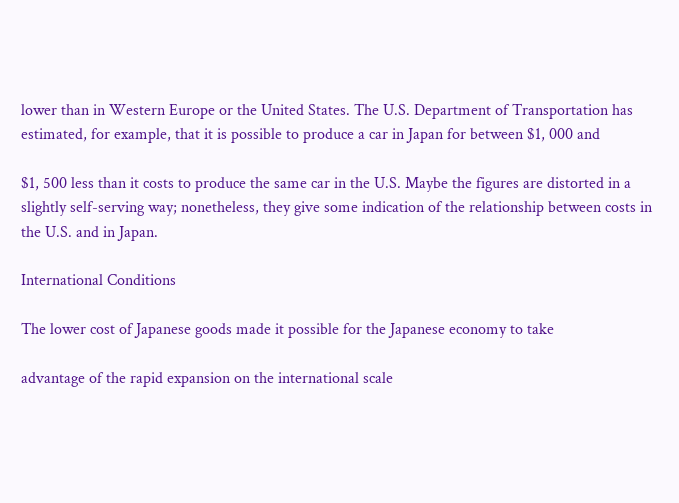lower than in Western Europe or the United States. The U.S. Department of Transportation has estimated, for example, that it is possible to produce a car in Japan for between $1, 000 and

$1, 500 less than it costs to produce the same car in the U.S. Maybe the figures are distorted in a slightly self-serving way; nonetheless, they give some indication of the relationship between costs in the U.S. and in Japan.

International Conditions

The lower cost of Japanese goods made it possible for the Japanese economy to take

advantage of the rapid expansion on the international scale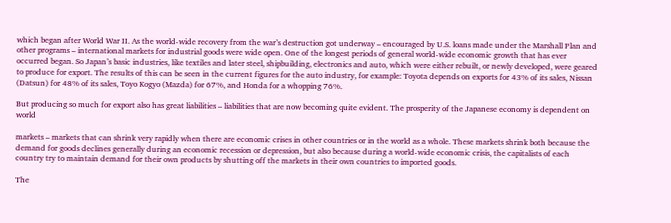which began after World War II. As the world-wide recovery from the war’s destruction got underway – encouraged by U.S. loans made under the Marshall Plan and other programs – international markets for industrial goods were wide open. One of the longest periods of general world-wide economic growth that has ever occurred began. So Japan’s basic industries, like textiles and later steel, shipbuilding, electronics and auto, which were either rebuilt, or newly developed, were geared to produce for export. The results of this can be seen in the current figures for the auto industry, for example: Toyota depends on exports for 43% of its sales, Nissan (Datsun) for 48% of its sales, Toyo Kogyo (Mazda) for 67%, and Honda for a whopping 76%.

But producing so much for export also has great liabilities – liabilities that are now becoming quite evident. The prosperity of the Japanese economy is dependent on world

markets – markets that can shrink very rapidly when there are economic crises in other countries or in the world as a whole. These markets shrink both because the demand for goods declines generally during an economic recession or depression, but also because during a world-wide economic crisis, the capitalists of each country try to maintain demand for their own products by shutting off the markets in their own countries to imported goods.

The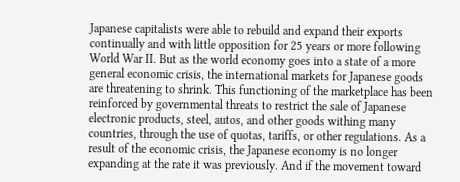Japanese capitalists were able to rebuild and expand their exports continually and with little opposition for 25 years or more following World War II. But as the world economy goes into a state of a more general economic crisis, the international markets for Japanese goods are threatening to shrink. This functioning of the marketplace has been reinforced by governmental threats to restrict the sale of Japanese electronic products, steel, autos, and other goods withing many countries, through the use of quotas, tariffs, or other regulations. As a result of the economic crisis, the Japanese economy is no longer expanding at the rate it was previously. And if the movement toward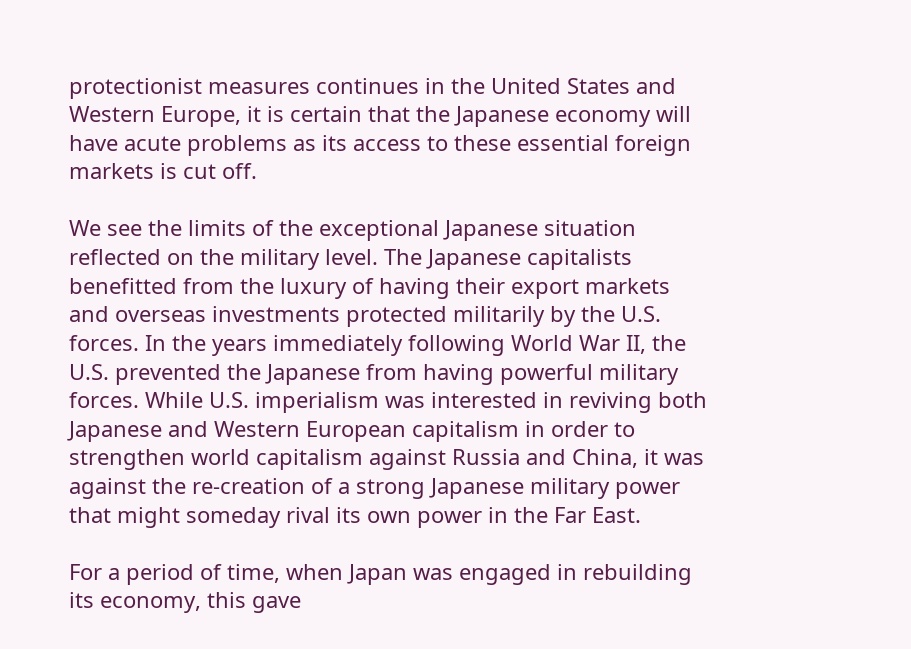protectionist measures continues in the United States and Western Europe, it is certain that the Japanese economy will have acute problems as its access to these essential foreign markets is cut off.

We see the limits of the exceptional Japanese situation reflected on the military level. The Japanese capitalists benefitted from the luxury of having their export markets and overseas investments protected militarily by the U.S. forces. In the years immediately following World War II, the U.S. prevented the Japanese from having powerful military forces. While U.S. imperialism was interested in reviving both Japanese and Western European capitalism in order to strengthen world capitalism against Russia and China, it was against the re-creation of a strong Japanese military power that might someday rival its own power in the Far East.

For a period of time, when Japan was engaged in rebuilding its economy, this gave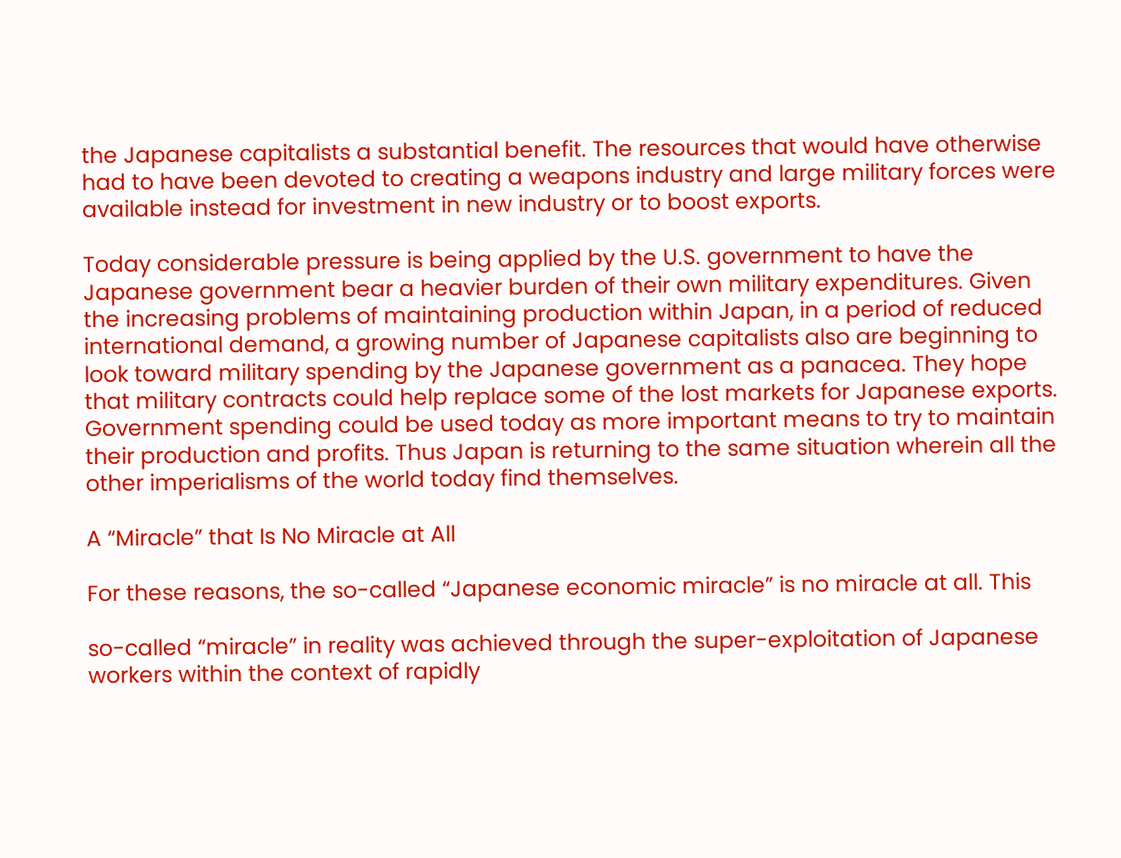the Japanese capitalists a substantial benefit. The resources that would have otherwise had to have been devoted to creating a weapons industry and large military forces were available instead for investment in new industry or to boost exports.

Today considerable pressure is being applied by the U.S. government to have the Japanese government bear a heavier burden of their own military expenditures. Given the increasing problems of maintaining production within Japan, in a period of reduced international demand, a growing number of Japanese capitalists also are beginning to look toward military spending by the Japanese government as a panacea. They hope that military contracts could help replace some of the lost markets for Japanese exports. Government spending could be used today as more important means to try to maintain their production and profits. Thus Japan is returning to the same situation wherein all the other imperialisms of the world today find themselves.

A “Miracle” that Is No Miracle at All

For these reasons, the so-called “Japanese economic miracle” is no miracle at all. This

so-called “miracle” in reality was achieved through the super-exploitation of Japanese workers within the context of rapidly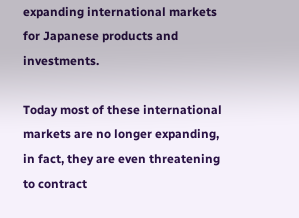expanding international markets for Japanese products and investments.

Today most of these international markets are no longer expanding, in fact, they are even threatening to contract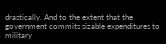drastically. And to the extent that the government commits sizable expenditures to military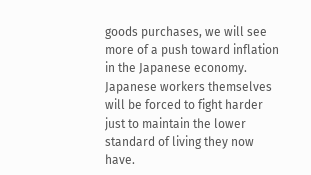goods purchases, we will see more of a push toward inflation in the Japanese economy. Japanese workers themselves will be forced to fight harder just to maintain the lower standard of living they now have.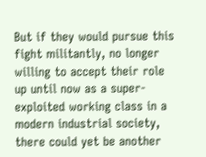But if they would pursue this fight militantly, no longer willing to accept their role up until now as a super-exploited working class in a modern industrial society, there could yet be another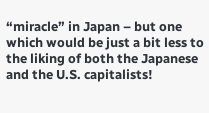“miracle” in Japan – but one which would be just a bit less to the liking of both the Japanese and the U.S. capitalists!